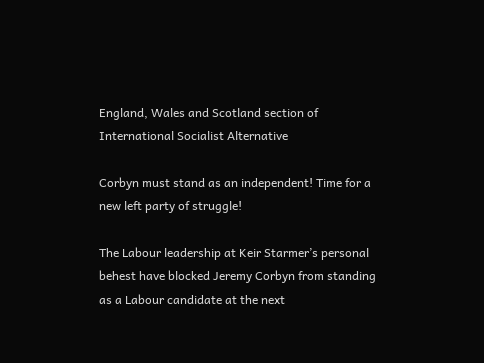England, Wales and Scotland section of International Socialist Alternative

Corbyn must stand as an independent! Time for a new left party of struggle!

The Labour leadership at Keir Starmer’s personal behest have blocked Jeremy Corbyn from standing as a Labour candidate at the next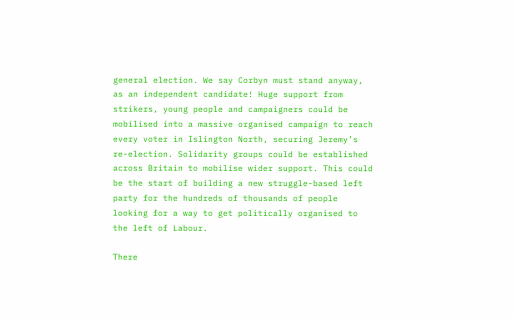general election. We say Corbyn must stand anyway, as an independent candidate! Huge support from strikers, young people and campaigners could be mobilised into a massive organised campaign to reach every voter in Islington North, securing Jeremy’s re-election. Solidarity groups could be established across Britain to mobilise wider support. This could be the start of building a new struggle-based left party for the hundreds of thousands of people looking for a way to get politically organised to the left of Labour.

There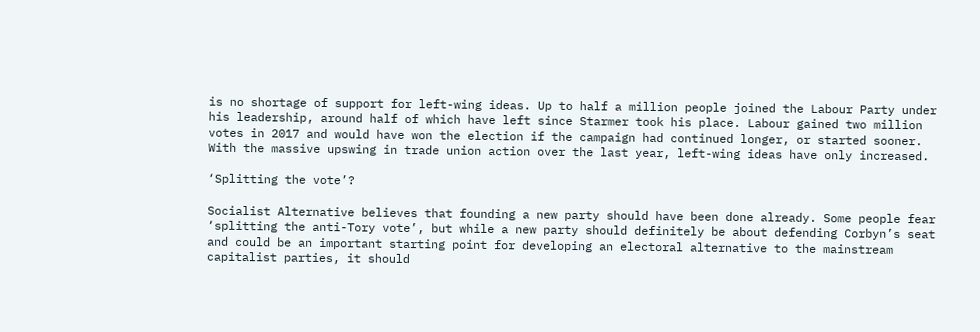is no shortage of support for left-wing ideas. Up to half a million people joined the Labour Party under his leadership, around half of which have left since Starmer took his place. Labour gained two million votes in 2017 and would have won the election if the campaign had continued longer, or started sooner. With the massive upswing in trade union action over the last year, left-wing ideas have only increased.

‘Splitting the vote’?

Socialist Alternative believes that founding a new party should have been done already. Some people fear ‘splitting the anti-Tory vote’, but while a new party should definitely be about defending Corbyn’s seat and could be an important starting point for developing an electoral alternative to the mainstream capitalist parties, it should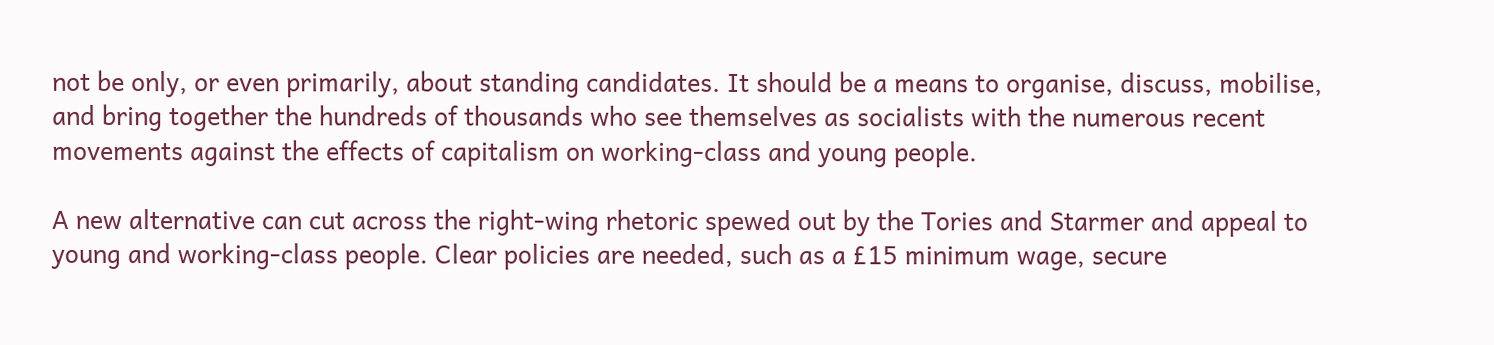not be only, or even primarily, about standing candidates. It should be a means to organise, discuss, mobilise, and bring together the hundreds of thousands who see themselves as socialists with the numerous recent movements against the effects of capitalism on working-class and young people.

A new alternative can cut across the right-wing rhetoric spewed out by the Tories and Starmer and appeal to young and working-class people. Clear policies are needed, such as a £15 minimum wage, secure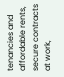tenancies and affordable rents, secure contracts at work,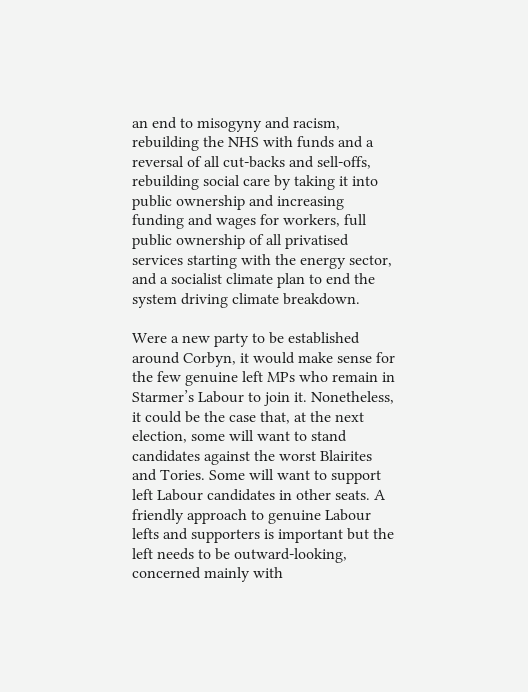an end to misogyny and racism, rebuilding the NHS with funds and a reversal of all cut-backs and sell-offs, rebuilding social care by taking it into public ownership and increasing funding and wages for workers, full public ownership of all privatised services starting with the energy sector, and a socialist climate plan to end the system driving climate breakdown.

Were a new party to be established around Corbyn, it would make sense for the few genuine left MPs who remain in Starmer’s Labour to join it. Nonetheless, it could be the case that, at the next election, some will want to stand candidates against the worst Blairites and Tories. Some will want to support left Labour candidates in other seats. A friendly approach to genuine Labour lefts and supporters is important but the left needs to be outward-looking, concerned mainly with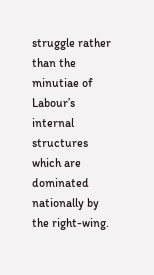struggle rather than the minutiae of Labour’s internal structures which are dominated nationally by the right-wing.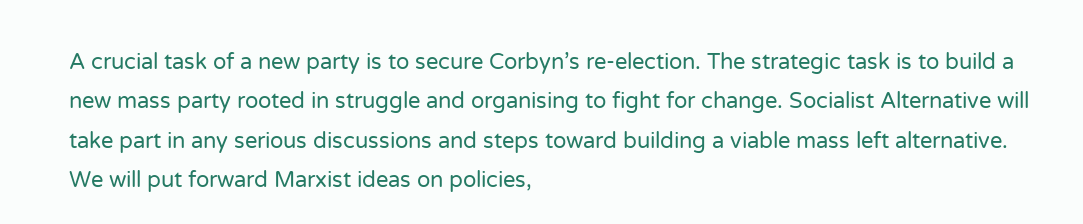A crucial task of a new party is to secure Corbyn’s re-election. The strategic task is to build a new mass party rooted in struggle and organising to fight for change. Socialist Alternative will take part in any serious discussions and steps toward building a viable mass left alternative. We will put forward Marxist ideas on policies,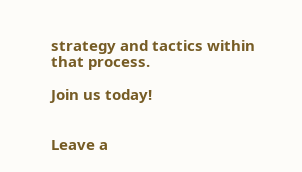strategy and tactics within that process.

Join us today!


Leave a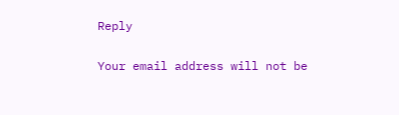Reply

Your email address will not be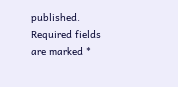published. Required fields are marked *